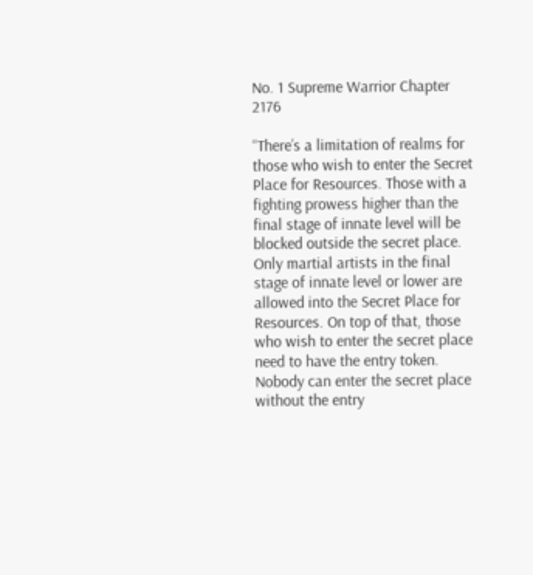No. 1 Supreme Warrior Chapter 2176

“There’s a limitation of realms for those who wish to enter the Secret Place for Resources. Those with a fighting prowess higher than the final stage of innate level will be blocked outside the secret place. Only martial artists in the final stage of innate level or lower are allowed into the Secret Place for Resources. On top of that, those who wish to enter the secret place need to have the entry token. Nobody can enter the secret place without the entry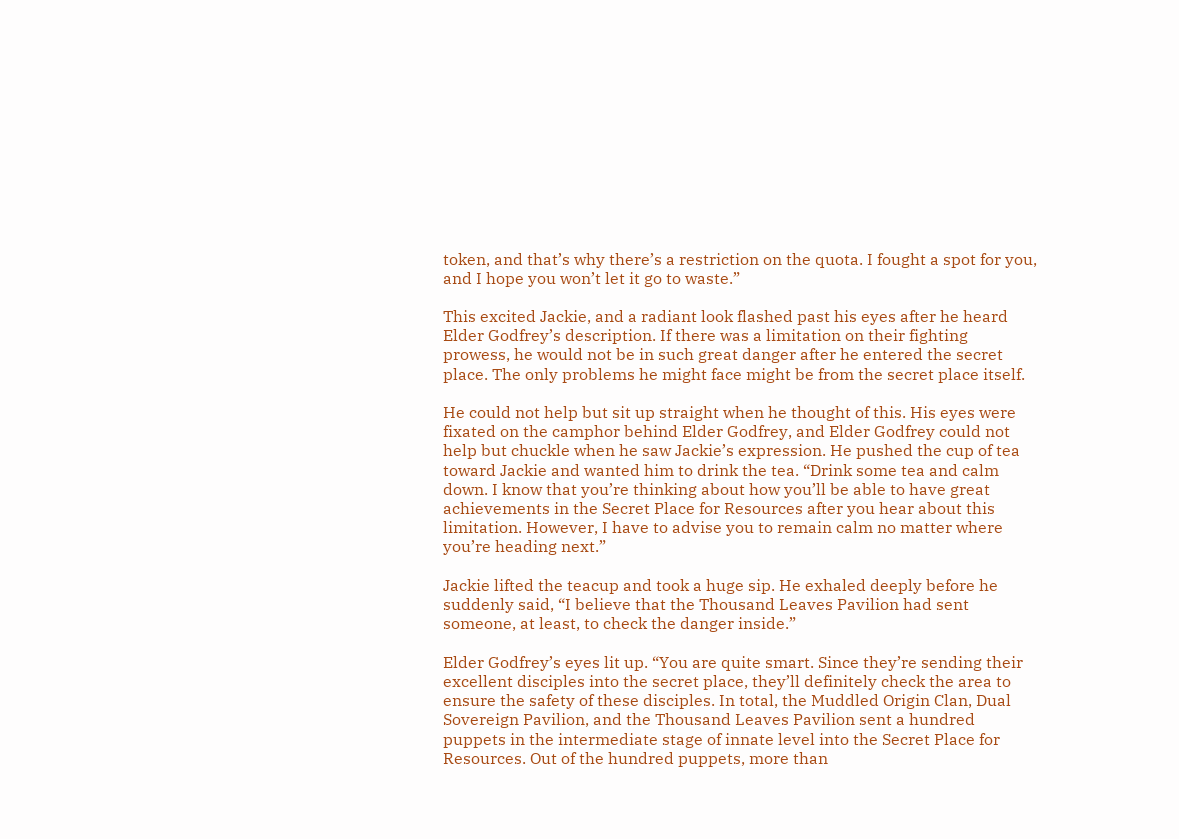token, and that’s why there’s a restriction on the quota. I fought a spot for you, and I hope you won’t let it go to waste.”

This excited Jackie, and a radiant look flashed past his eyes after he heard Elder Godfrey’s description. If there was a limitation on their fighting prowess, he would not be in such great danger after he entered the secret place. The only problems he might face might be from the secret place itself.

He could not help but sit up straight when he thought of this. His eyes were fixated on the camphor behind Elder Godfrey, and Elder Godfrey could not help but chuckle when he saw Jackie’s expression. He pushed the cup of tea toward Jackie and wanted him to drink the tea. “Drink some tea and calm down. I know that you’re thinking about how you’ll be able to have great achievements in the Secret Place for Resources after you hear about this limitation. However, I have to advise you to remain calm no matter where you’re heading next.”

Jackie lifted the teacup and took a huge sip. He exhaled deeply before he suddenly said, “I believe that the Thousand Leaves Pavilion had sent someone, at least, to check the danger inside.”

Elder Godfrey’s eyes lit up. “You are quite smart. Since they’re sending their excellent disciples into the secret place, they’ll definitely check the area to ensure the safety of these disciples. In total, the Muddled Origin Clan, Dual Sovereign Pavilion, and the Thousand Leaves Pavilion sent a hundred puppets in the intermediate stage of innate level into the Secret Place for Resources. Out of the hundred puppets, more than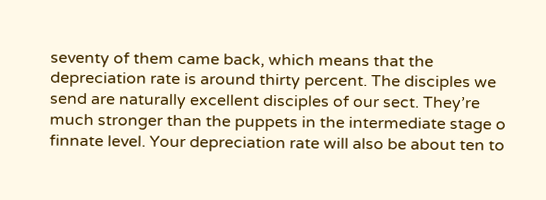seventy of them came back, which means that the depreciation rate is around thirty percent. The disciples we send are naturally excellent disciples of our sect. They’re much stronger than the puppets in the intermediate stage o finnate level. Your depreciation rate will also be about ten to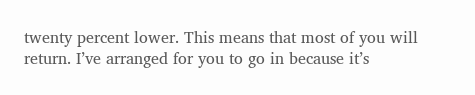twenty percent lower. This means that most of you will return. I’ve arranged for you to go in because it’s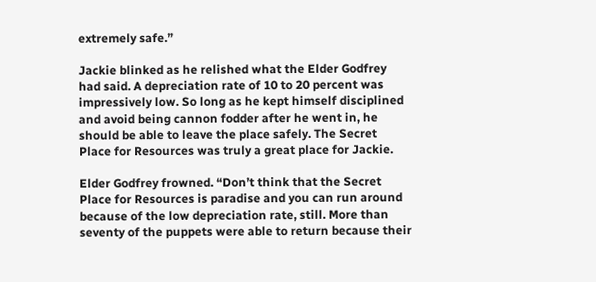extremely safe.”

Jackie blinked as he relished what the Elder Godfrey had said. A depreciation rate of 10 to 20 percent was impressively low. So long as he kept himself disciplined and avoid being cannon fodder after he went in, he should be able to leave the place safely. The Secret Place for Resources was truly a great place for Jackie.

Elder Godfrey frowned. “Don’t think that the Secret Place for Resources is paradise and you can run around because of the low depreciation rate, still. More than seventy of the puppets were able to return because their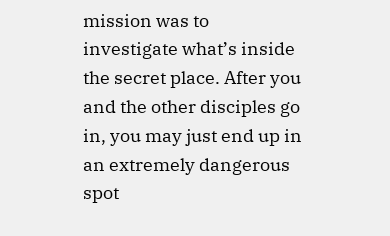mission was to investigate what’s inside the secret place. After you and the other disciples go in, you may just end up in an extremely dangerous spot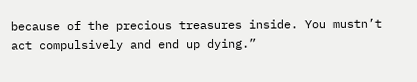because of the precious treasures inside. You mustn’t act compulsively and end up dying.”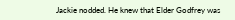Jackie nodded. He knew that Elder Godfrey was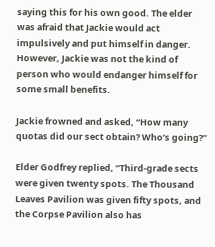saying this for his own good. The elder was afraid that Jackie would act impulsively and put himself in danger. However, Jackie was not the kind of person who would endanger himself for some small benefits.

Jackie frowned and asked, “How many quotas did our sect obtain? Who’s going?”

Elder Godfrey replied, “Third-grade sects were given twenty spots. The Thousand Leaves Pavilion was given fifty spots, and the Corpse Pavilion also has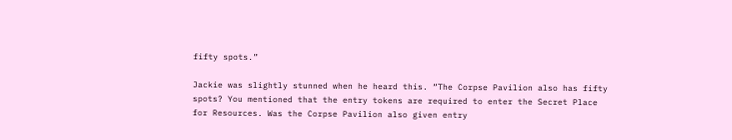fifty spots.”

Jackie was slightly stunned when he heard this. “The Corpse Pavilion also has fifty spots? You mentioned that the entry tokens are required to enter the Secret Place for Resources. Was the Corpse Pavilion also given entry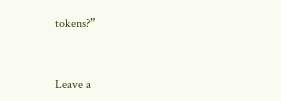tokens?”


Leave a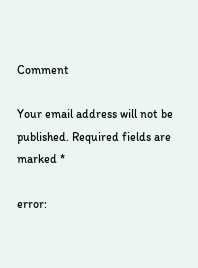Comment

Your email address will not be published. Required fields are marked *

error: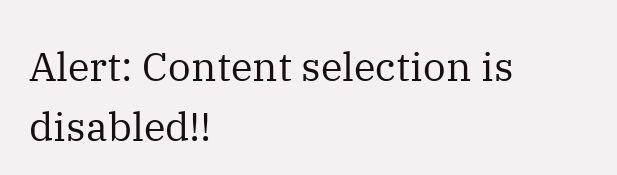Alert: Content selection is disabled!!